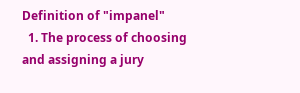Definition of "impanel"
  1. The process of choosing and assigning a jury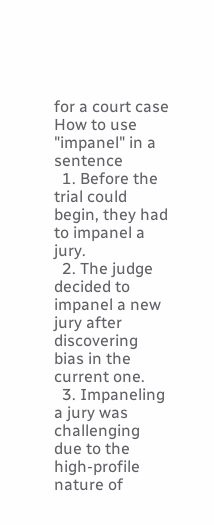for a court case
How to use "impanel" in a sentence
  1. Before the trial could begin, they had to impanel a jury.
  2. The judge decided to impanel a new jury after discovering bias in the current one.
  3. Impaneling a jury was challenging due to the high-profile nature of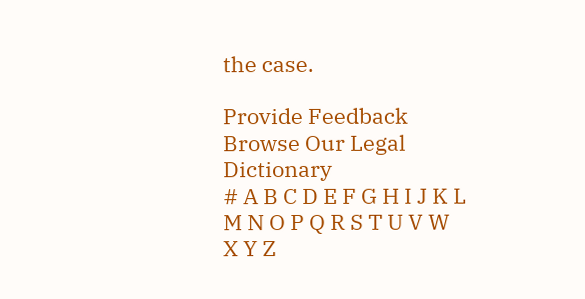the case.

Provide Feedback
Browse Our Legal Dictionary
# A B C D E F G H I J K L M N O P Q R S T U V W X Y Z